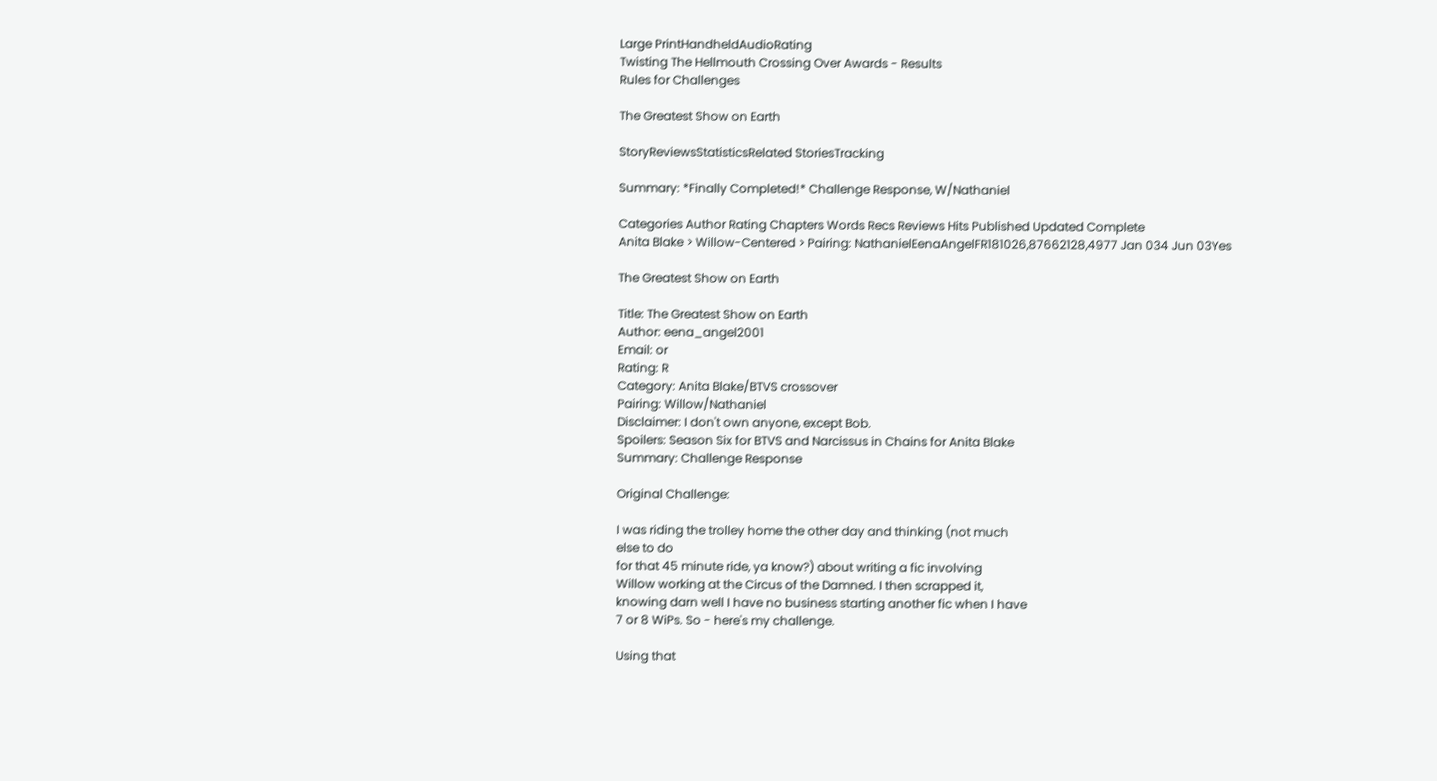Large PrintHandheldAudioRating
Twisting The Hellmouth Crossing Over Awards - Results
Rules for Challenges

The Greatest Show on Earth

StoryReviewsStatisticsRelated StoriesTracking

Summary: *Finally Completed!* Challenge Response, W/Nathaniel

Categories Author Rating Chapters Words Recs Reviews Hits Published Updated Complete
Anita Blake > Willow-Centered > Pairing: NathanielEenaAngelFR181026,87662128,4977 Jan 034 Jun 03Yes

The Greatest Show on Earth

Title: The Greatest Show on Earth
Author: eena_angel2001
Email: or
Rating: R
Category: Anita Blake/BTVS crossover
Pairing: Willow/Nathaniel
Disclaimer: I don't own anyone, except Bob.
Spoilers: Season Six for BTVS and Narcissus in Chains for Anita Blake
Summary: Challenge Response

Original Challenge:

I was riding the trolley home the other day and thinking (not much
else to do
for that 45 minute ride, ya know?) about writing a fic involving
Willow working at the Circus of the Damned. I then scrapped it,
knowing darn well I have no business starting another fic when I have
7 or 8 WiPs. So - here's my challenge.

Using that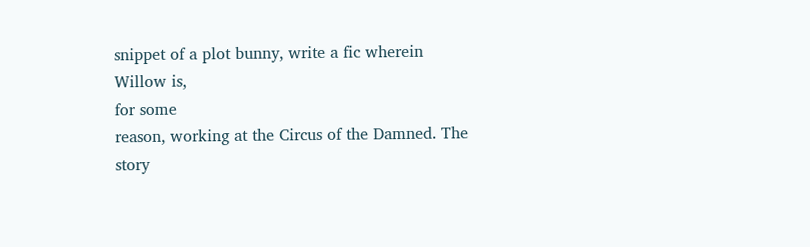snippet of a plot bunny, write a fic wherein Willow is,
for some
reason, working at the Circus of the Damned. The story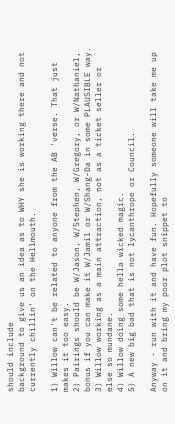should include
background to give us an idea as to WHY she is working there and not
currently chillin' on the Hellmouth.

1) Willow can't be related to anyone from the AB 'verse. That just
makes it too easy.
2) Pairings should be W/Jason, W/Stephen, W/Gregory, or W/Nathaniel,
bonus if you can make it W/Jamil or W/Shang-Da in some PLAUSIBLE way.
3) Willow working as a main attraction, not as a ticket seller or
else so mundane.
4) Willow doing some hella wicked magic.
5) A new big bad that is not lycanthrope or Council.

Anyway - run with it and have fun. Hopefully someone will take me up
on it and bring my poor plot snippet to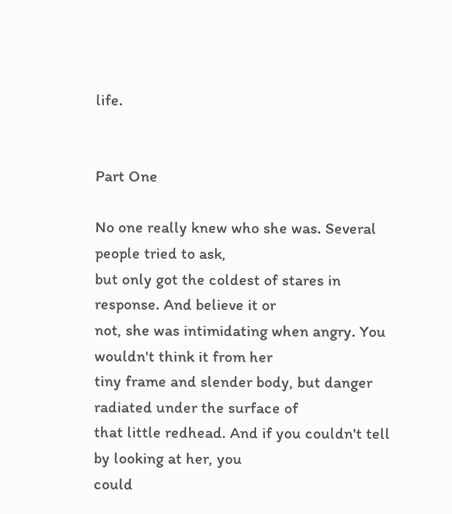life.


Part One

No one really knew who she was. Several people tried to ask,
but only got the coldest of stares in response. And believe it or
not, she was intimidating when angry. You wouldn't think it from her
tiny frame and slender body, but danger radiated under the surface of
that little redhead. And if you couldn't tell by looking at her, you
could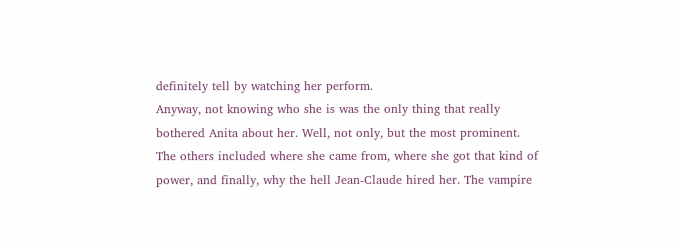definitely tell by watching her perform.
Anyway, not knowing who she is was the only thing that really
bothered Anita about her. Well, not only, but the most prominent.
The others included where she came from, where she got that kind of
power, and finally, why the hell Jean-Claude hired her. The vampire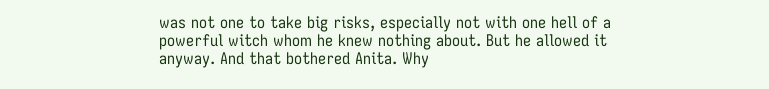was not one to take big risks, especially not with one hell of a
powerful witch whom he knew nothing about. But he allowed it
anyway. And that bothered Anita. Why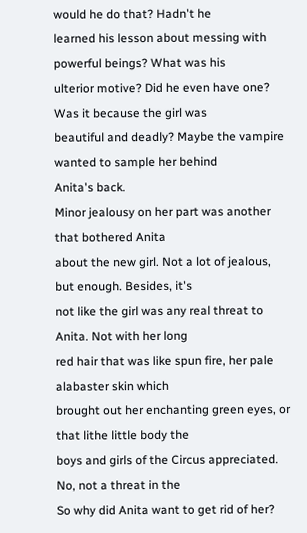would he do that? Hadn't he
learned his lesson about messing with powerful beings? What was his
ulterior motive? Did he even have one? Was it because the girl was
beautiful and deadly? Maybe the vampire wanted to sample her behind
Anita's back.
Minor jealousy on her part was another that bothered Anita
about the new girl. Not a lot of jealous, but enough. Besides, it's
not like the girl was any real threat to Anita. Not with her long
red hair that was like spun fire, her pale alabaster skin which
brought out her enchanting green eyes, or that lithe little body the
boys and girls of the Circus appreciated. No, not a threat in the
So why did Anita want to get rid of her?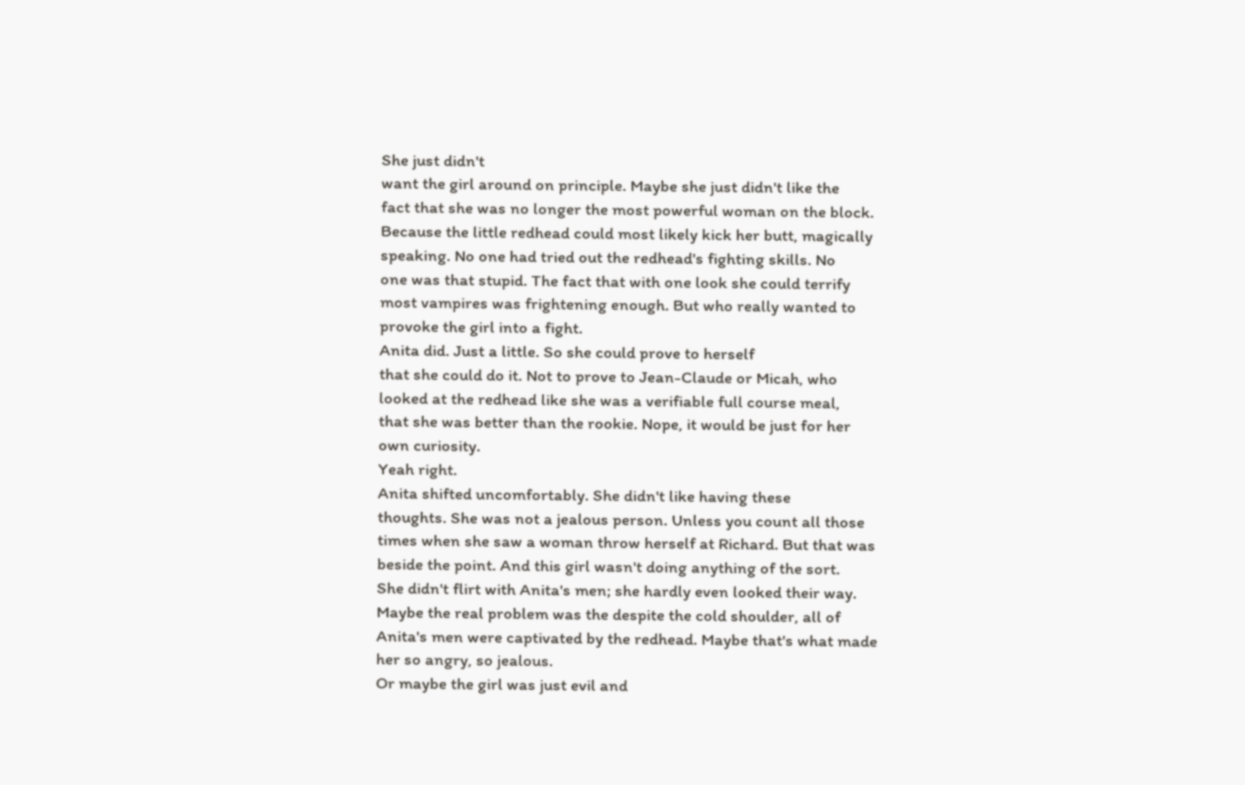She just didn't
want the girl around on principle. Maybe she just didn't like the
fact that she was no longer the most powerful woman on the block.
Because the little redhead could most likely kick her butt, magically
speaking. No one had tried out the redhead's fighting skills. No
one was that stupid. The fact that with one look she could terrify
most vampires was frightening enough. But who really wanted to
provoke the girl into a fight.
Anita did. Just a little. So she could prove to herself
that she could do it. Not to prove to Jean-Claude or Micah, who
looked at the redhead like she was a verifiable full course meal,
that she was better than the rookie. Nope, it would be just for her
own curiosity.
Yeah right.
Anita shifted uncomfortably. She didn't like having these
thoughts. She was not a jealous person. Unless you count all those
times when she saw a woman throw herself at Richard. But that was
beside the point. And this girl wasn't doing anything of the sort.
She didn't flirt with Anita's men; she hardly even looked their way.
Maybe the real problem was the despite the cold shoulder, all of
Anita's men were captivated by the redhead. Maybe that's what made
her so angry, so jealous.
Or maybe the girl was just evil and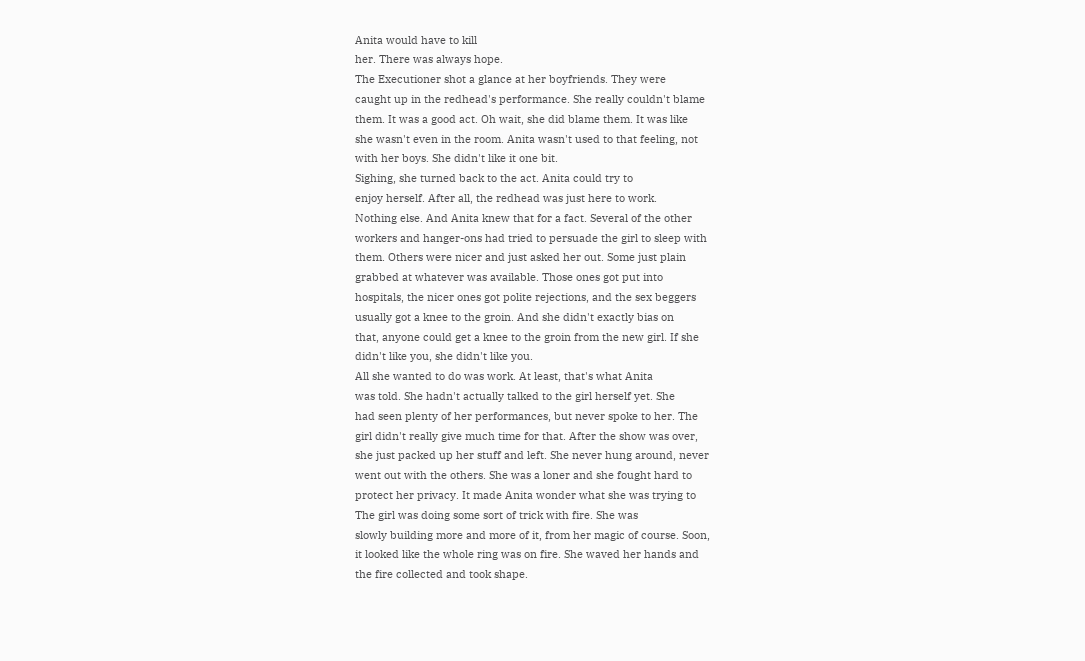Anita would have to kill
her. There was always hope.
The Executioner shot a glance at her boyfriends. They were
caught up in the redhead's performance. She really couldn't blame
them. It was a good act. Oh wait, she did blame them. It was like
she wasn't even in the room. Anita wasn't used to that feeling, not
with her boys. She didn't like it one bit.
Sighing, she turned back to the act. Anita could try to
enjoy herself. After all, the redhead was just here to work.
Nothing else. And Anita knew that for a fact. Several of the other
workers and hanger-ons had tried to persuade the girl to sleep with
them. Others were nicer and just asked her out. Some just plain
grabbed at whatever was available. Those ones got put into
hospitals, the nicer ones got polite rejections, and the sex beggers
usually got a knee to the groin. And she didn't exactly bias on
that, anyone could get a knee to the groin from the new girl. If she
didn't like you, she didn't like you.
All she wanted to do was work. At least, that's what Anita
was told. She hadn't actually talked to the girl herself yet. She
had seen plenty of her performances, but never spoke to her. The
girl didn't really give much time for that. After the show was over,
she just packed up her stuff and left. She never hung around, never
went out with the others. She was a loner and she fought hard to
protect her privacy. It made Anita wonder what she was trying to
The girl was doing some sort of trick with fire. She was
slowly building more and more of it, from her magic of course. Soon,
it looked like the whole ring was on fire. She waved her hands and
the fire collected and took shape.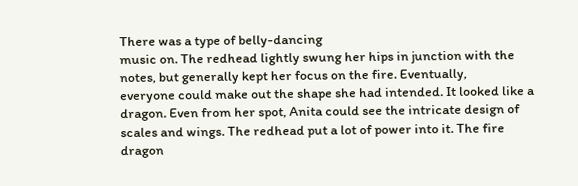There was a type of belly-dancing
music on. The redhead lightly swung her hips in junction with the
notes, but generally kept her focus on the fire. Eventually,
everyone could make out the shape she had intended. It looked like a
dragon. Even from her spot, Anita could see the intricate design of
scales and wings. The redhead put a lot of power into it. The fire
dragon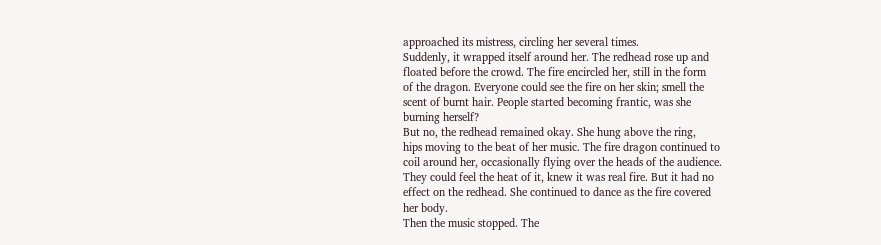approached its mistress, circling her several times.
Suddenly, it wrapped itself around her. The redhead rose up and
floated before the crowd. The fire encircled her, still in the form
of the dragon. Everyone could see the fire on her skin; smell the
scent of burnt hair. People started becoming frantic, was she
burning herself?
But no, the redhead remained okay. She hung above the ring,
hips moving to the beat of her music. The fire dragon continued to
coil around her, occasionally flying over the heads of the audience.
They could feel the heat of it, knew it was real fire. But it had no
effect on the redhead. She continued to dance as the fire covered
her body.
Then the music stopped. The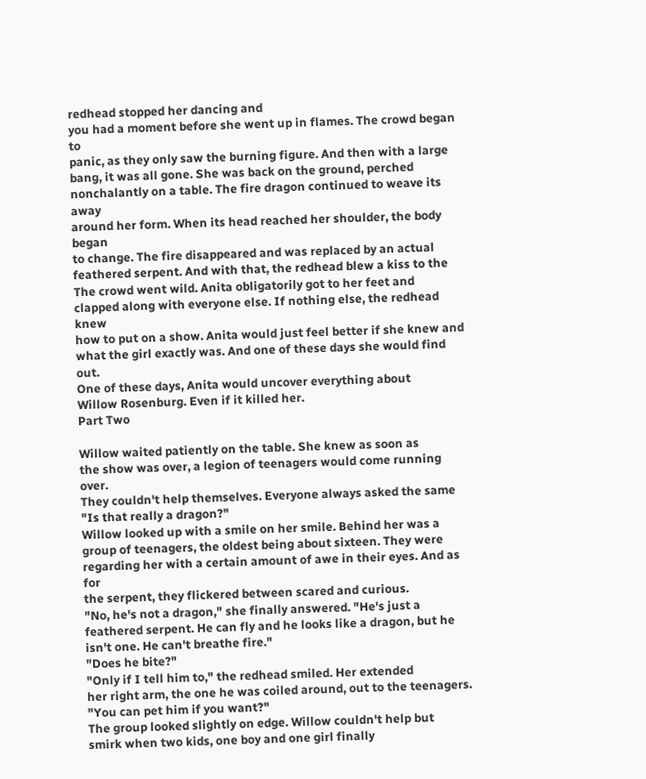redhead stopped her dancing and
you had a moment before she went up in flames. The crowd began to
panic, as they only saw the burning figure. And then with a large
bang, it was all gone. She was back on the ground, perched
nonchalantly on a table. The fire dragon continued to weave its away
around her form. When its head reached her shoulder, the body began
to change. The fire disappeared and was replaced by an actual
feathered serpent. And with that, the redhead blew a kiss to the
The crowd went wild. Anita obligatorily got to her feet and
clapped along with everyone else. If nothing else, the redhead knew
how to put on a show. Anita would just feel better if she knew and
what the girl exactly was. And one of these days she would find out.
One of these days, Anita would uncover everything about
Willow Rosenburg. Even if it killed her.
Part Two

Willow waited patiently on the table. She knew as soon as
the show was over, a legion of teenagers would come running over.
They couldn't help themselves. Everyone always asked the same
"Is that really a dragon?"
Willow looked up with a smile on her smile. Behind her was a
group of teenagers, the oldest being about sixteen. They were
regarding her with a certain amount of awe in their eyes. And as for
the serpent, they flickered between scared and curious.
"No, he's not a dragon," she finally answered. "He's just a
feathered serpent. He can fly and he looks like a dragon, but he
isn't one. He can't breathe fire."
"Does he bite?"
"Only if I tell him to," the redhead smiled. Her extended
her right arm, the one he was coiled around, out to the teenagers.
"You can pet him if you want?"
The group looked slightly on edge. Willow couldn't help but
smirk when two kids, one boy and one girl finally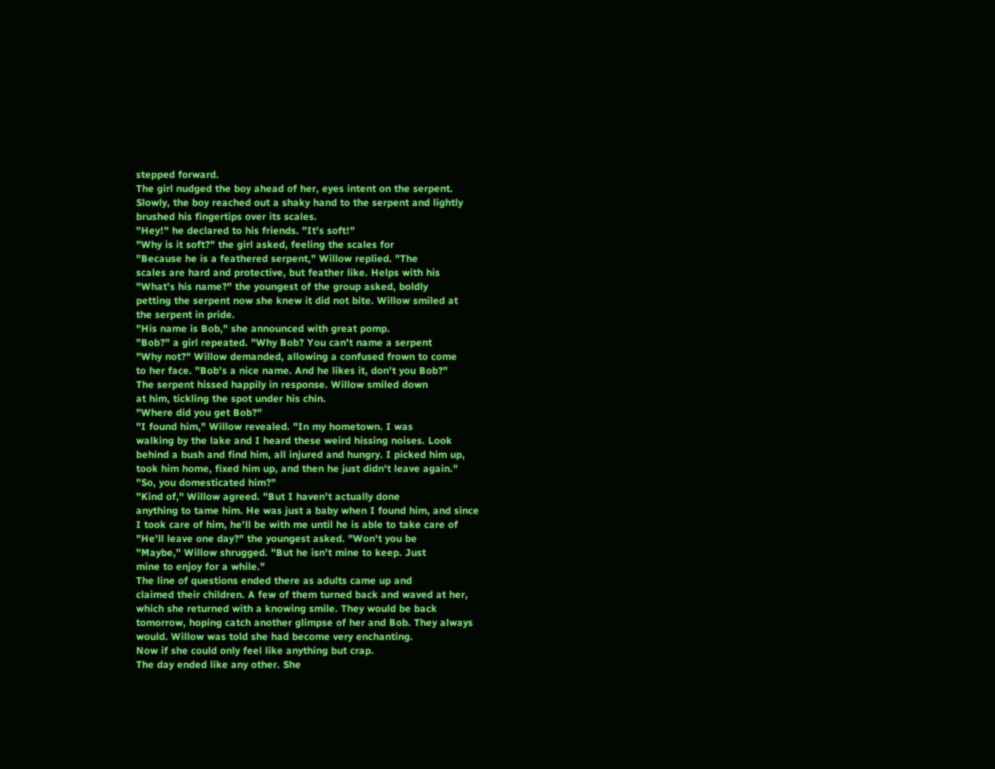stepped forward.
The girl nudged the boy ahead of her, eyes intent on the serpent.
Slowly, the boy reached out a shaky hand to the serpent and lightly
brushed his fingertips over its scales.
"Hey!" he declared to his friends. "It's soft!"
"Why is it soft?" the girl asked, feeling the scales for
"Because he is a feathered serpent," Willow replied. "The
scales are hard and protective, but feather like. Helps with his
"What's his name?" the youngest of the group asked, boldly
petting the serpent now she knew it did not bite. Willow smiled at
the serpent in pride.
"His name is Bob," she announced with great pomp.
"Bob?" a girl repeated. "Why Bob? You can't name a serpent
"Why not?" Willow demanded, allowing a confused frown to come
to her face. "Bob's a nice name. And he likes it, don't you Bob?"
The serpent hissed happily in response. Willow smiled down
at him, tickling the spot under his chin.
"Where did you get Bob?"
"I found him," Willow revealed. "In my hometown. I was
walking by the lake and I heard these weird hissing noises. Look
behind a bush and find him, all injured and hungry. I picked him up,
took him home, fixed him up, and then he just didn't leave again."
"So, you domesticated him?"
"Kind of," Willow agreed. "But I haven't actually done
anything to tame him. He was just a baby when I found him, and since
I took care of him, he'll be with me until he is able to take care of
"He'll leave one day?" the youngest asked. "Won't you be
"Maybe," Willow shrugged. "But he isn't mine to keep. Just
mine to enjoy for a while."
The line of questions ended there as adults came up and
claimed their children. A few of them turned back and waved at her,
which she returned with a knowing smile. They would be back
tomorrow, hoping catch another glimpse of her and Bob. They always
would. Willow was told she had become very enchanting.
Now if she could only feel like anything but crap.
The day ended like any other. She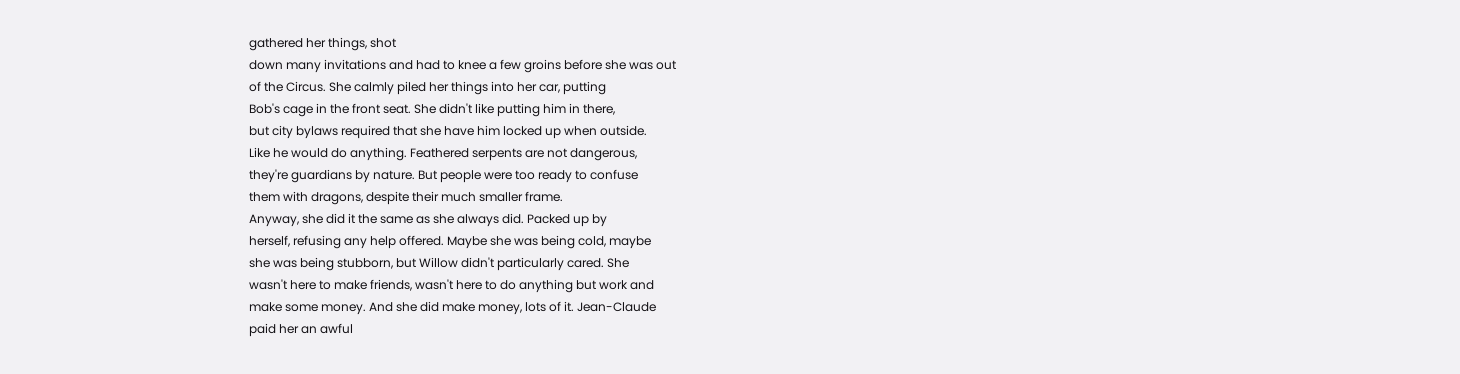gathered her things, shot
down many invitations and had to knee a few groins before she was out
of the Circus. She calmly piled her things into her car, putting
Bob's cage in the front seat. She didn't like putting him in there,
but city bylaws required that she have him locked up when outside.
Like he would do anything. Feathered serpents are not dangerous,
they're guardians by nature. But people were too ready to confuse
them with dragons, despite their much smaller frame.
Anyway, she did it the same as she always did. Packed up by
herself, refusing any help offered. Maybe she was being cold, maybe
she was being stubborn, but Willow didn't particularly cared. She
wasn't here to make friends, wasn't here to do anything but work and
make some money. And she did make money, lots of it. Jean-Claude
paid her an awful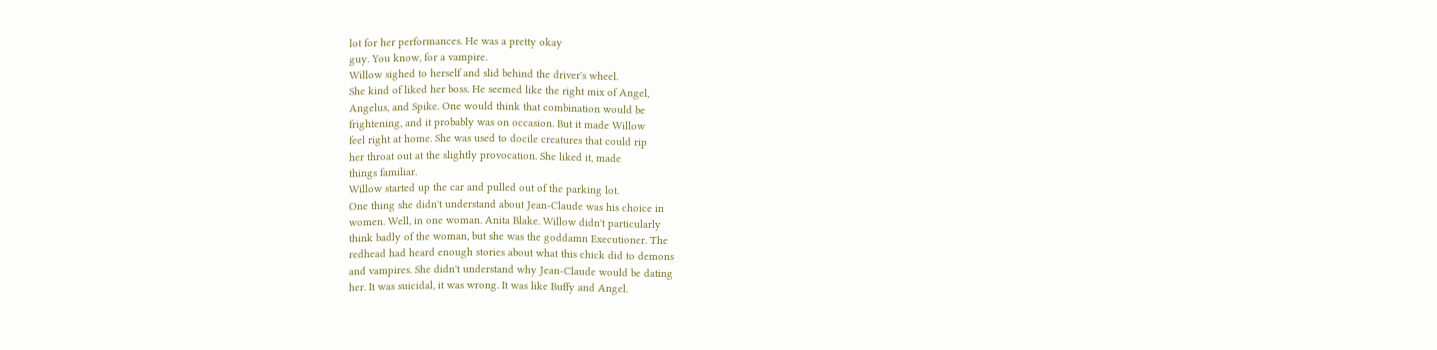lot for her performances. He was a pretty okay
guy. You know, for a vampire.
Willow sighed to herself and slid behind the driver's wheel.
She kind of liked her boss. He seemed like the right mix of Angel,
Angelus, and Spike. One would think that combination would be
frightening, and it probably was on occasion. But it made Willow
feel right at home. She was used to docile creatures that could rip
her throat out at the slightly provocation. She liked it, made
things familiar.
Willow started up the car and pulled out of the parking lot.
One thing she didn't understand about Jean-Claude was his choice in
women. Well, in one woman. Anita Blake. Willow didn't particularly
think badly of the woman, but she was the goddamn Executioner. The
redhead had heard enough stories about what this chick did to demons
and vampires. She didn't understand why Jean-Claude would be dating
her. It was suicidal, it was wrong. It was like Buffy and Angel.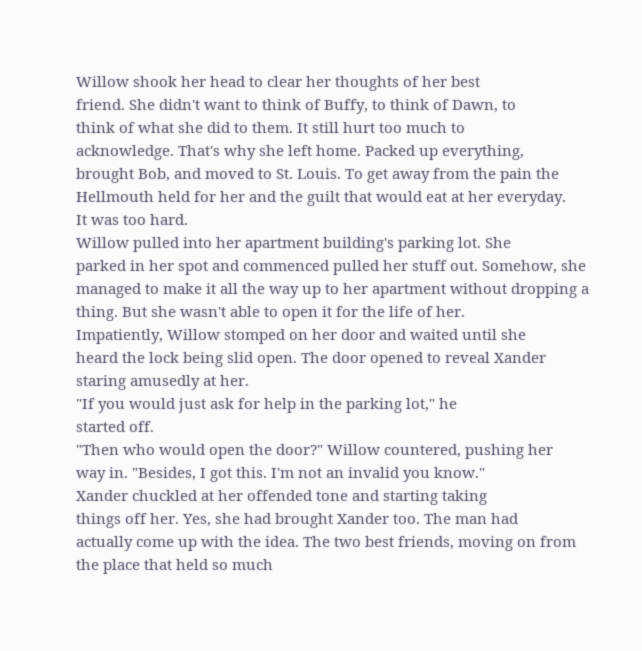Willow shook her head to clear her thoughts of her best
friend. She didn't want to think of Buffy, to think of Dawn, to
think of what she did to them. It still hurt too much to
acknowledge. That's why she left home. Packed up everything,
brought Bob, and moved to St. Louis. To get away from the pain the
Hellmouth held for her and the guilt that would eat at her everyday.
It was too hard.
Willow pulled into her apartment building's parking lot. She
parked in her spot and commenced pulled her stuff out. Somehow, she
managed to make it all the way up to her apartment without dropping a
thing. But she wasn't able to open it for the life of her.
Impatiently, Willow stomped on her door and waited until she
heard the lock being slid open. The door opened to reveal Xander
staring amusedly at her.
"If you would just ask for help in the parking lot," he
started off.
"Then who would open the door?" Willow countered, pushing her
way in. "Besides, I got this. I'm not an invalid you know."
Xander chuckled at her offended tone and starting taking
things off her. Yes, she had brought Xander too. The man had
actually come up with the idea. The two best friends, moving on from
the place that held so much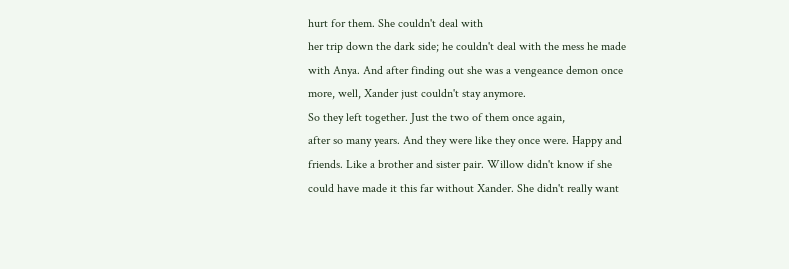hurt for them. She couldn't deal with
her trip down the dark side; he couldn't deal with the mess he made
with Anya. And after finding out she was a vengeance demon once
more, well, Xander just couldn't stay anymore.
So they left together. Just the two of them once again,
after so many years. And they were like they once were. Happy and
friends. Like a brother and sister pair. Willow didn't know if she
could have made it this far without Xander. She didn't really want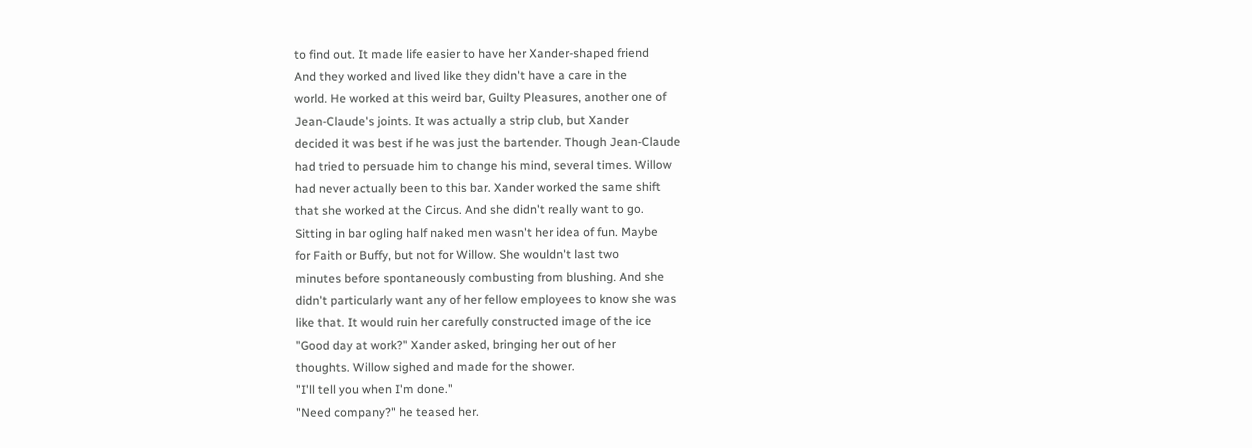to find out. It made life easier to have her Xander-shaped friend
And they worked and lived like they didn't have a care in the
world. He worked at this weird bar, Guilty Pleasures, another one of
Jean-Claude's joints. It was actually a strip club, but Xander
decided it was best if he was just the bartender. Though Jean-Claude
had tried to persuade him to change his mind, several times. Willow
had never actually been to this bar. Xander worked the same shift
that she worked at the Circus. And she didn't really want to go.
Sitting in bar ogling half naked men wasn't her idea of fun. Maybe
for Faith or Buffy, but not for Willow. She wouldn't last two
minutes before spontaneously combusting from blushing. And she
didn't particularly want any of her fellow employees to know she was
like that. It would ruin her carefully constructed image of the ice
"Good day at work?" Xander asked, bringing her out of her
thoughts. Willow sighed and made for the shower.
"I'll tell you when I'm done."
"Need company?" he teased her.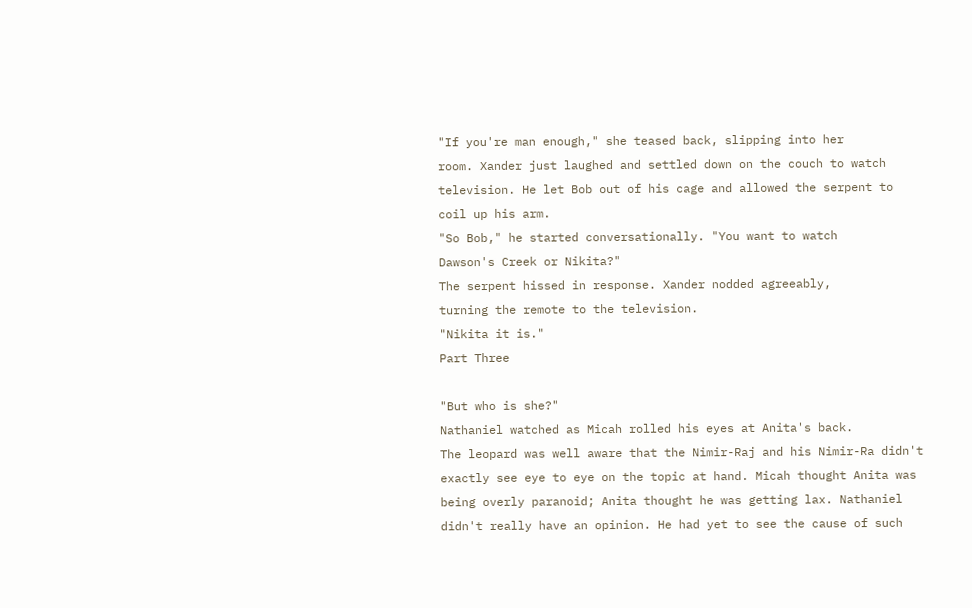"If you're man enough," she teased back, slipping into her
room. Xander just laughed and settled down on the couch to watch
television. He let Bob out of his cage and allowed the serpent to
coil up his arm.
"So Bob," he started conversationally. "You want to watch
Dawson's Creek or Nikita?"
The serpent hissed in response. Xander nodded agreeably,
turning the remote to the television.
"Nikita it is."
Part Three

"But who is she?"
Nathaniel watched as Micah rolled his eyes at Anita's back.
The leopard was well aware that the Nimir-Raj and his Nimir-Ra didn't
exactly see eye to eye on the topic at hand. Micah thought Anita was
being overly paranoid; Anita thought he was getting lax. Nathaniel
didn't really have an opinion. He had yet to see the cause of such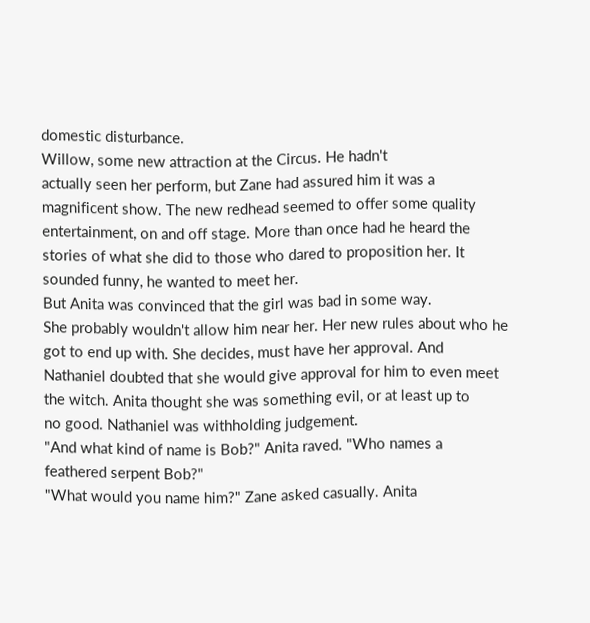domestic disturbance.
Willow, some new attraction at the Circus. He hadn't
actually seen her perform, but Zane had assured him it was a
magnificent show. The new redhead seemed to offer some quality
entertainment, on and off stage. More than once had he heard the
stories of what she did to those who dared to proposition her. It
sounded funny, he wanted to meet her.
But Anita was convinced that the girl was bad in some way.
She probably wouldn't allow him near her. Her new rules about who he
got to end up with. She decides, must have her approval. And
Nathaniel doubted that she would give approval for him to even meet
the witch. Anita thought she was something evil, or at least up to
no good. Nathaniel was withholding judgement.
"And what kind of name is Bob?" Anita raved. "Who names a
feathered serpent Bob?"
"What would you name him?" Zane asked casually. Anita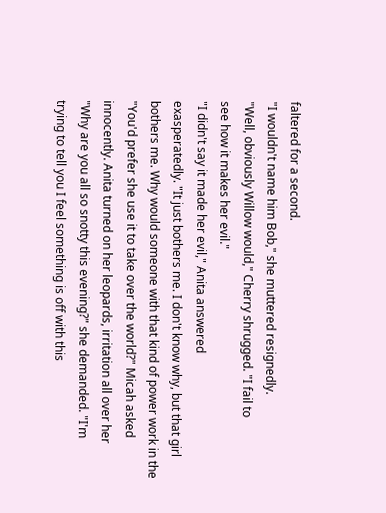faltered for a second.
"I wouldn't name him Bob," she muttered resignedly.
"Well, obviously Willow would," Cherry shrugged. "I fail to
see how it makes her evil."
"I didn't say it made her evil," Anita answered
exasperatedly. "It just bothers me. I don't know why, but that girl
bothers me. Why would someone with that kind of power work in the
"You'd prefer she use it to take over the world?" Micah asked
innocently. Anita turned on her leopards, irritation all over her
"Why are you all so snotty this evening?" she demanded. "I'm
trying to tell you I feel something is off with this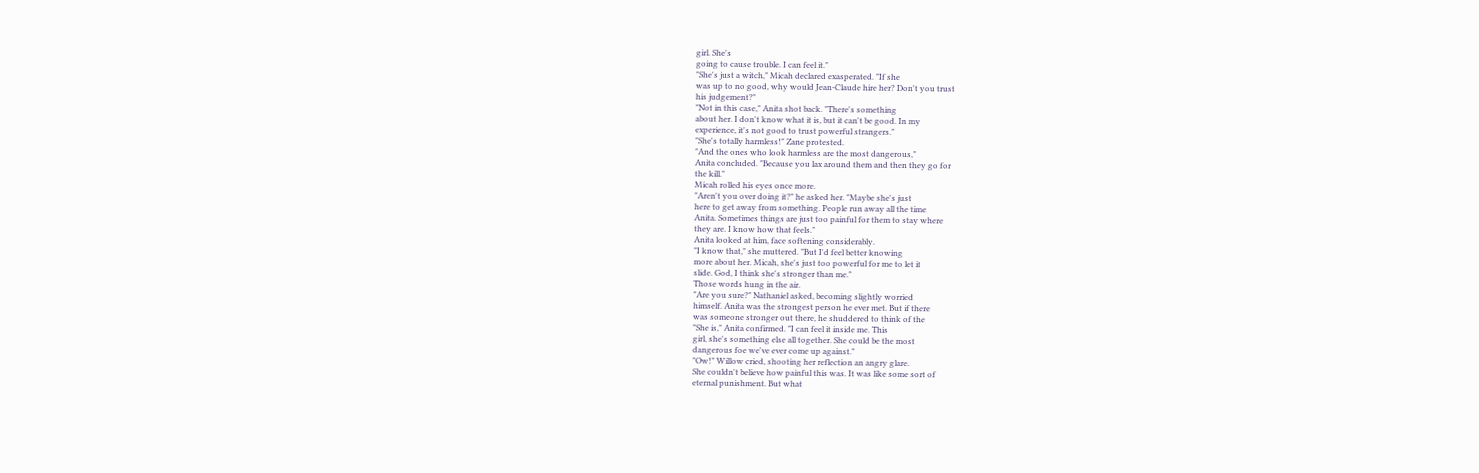girl. She's
going to cause trouble. I can feel it."
"She's just a witch," Micah declared exasperated. "If she
was up to no good, why would Jean-Claude hire her? Don't you trust
his judgement?"
"Not in this case," Anita shot back. "There's something
about her. I don't know what it is, but it can't be good. In my
experience, it's not good to trust powerful strangers."
"She's totally harmless!" Zane protested.
"And the ones who look harmless are the most dangerous,"
Anita concluded. "Because you lax around them and then they go for
the kill."
Micah rolled his eyes once more.
"Aren't you over doing it?" he asked her. "Maybe she's just
here to get away from something. People run away all the time
Anita. Sometimes things are just too painful for them to stay where
they are. I know how that feels."
Anita looked at him, face softening considerably.
"I know that," she muttered. "But I'd feel better knowing
more about her. Micah, she's just too powerful for me to let it
slide. God, I think she's stronger than me."
Those words hung in the air.
"Are you sure?" Nathaniel asked, becoming slightly worried
himself. Anita was the strongest person he ever met. But if there
was someone stronger out there, he shuddered to think of the
"She is," Anita confirmed. "I can feel it inside me. This
girl, she's something else all together. She could be the most
dangerous foe we've ever come up against."
"Ow!" Willow cried, shooting her reflection an angry glare.
She couldn't believe how painful this was. It was like some sort of
eternal punishment. But what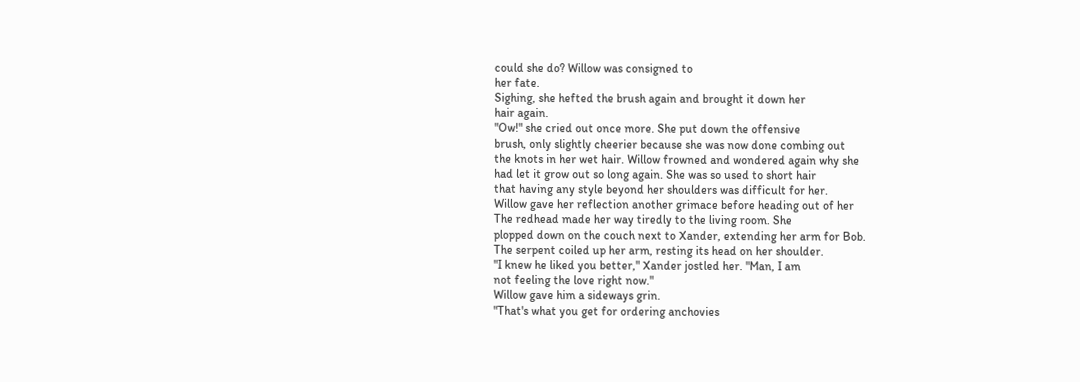could she do? Willow was consigned to
her fate.
Sighing, she hefted the brush again and brought it down her
hair again.
"Ow!" she cried out once more. She put down the offensive
brush, only slightly cheerier because she was now done combing out
the knots in her wet hair. Willow frowned and wondered again why she
had let it grow out so long again. She was so used to short hair
that having any style beyond her shoulders was difficult for her.
Willow gave her reflection another grimace before heading out of her
The redhead made her way tiredly to the living room. She
plopped down on the couch next to Xander, extending her arm for Bob.
The serpent coiled up her arm, resting its head on her shoulder.
"I knew he liked you better," Xander jostled her. "Man, I am
not feeling the love right now."
Willow gave him a sideways grin.
"That's what you get for ordering anchovies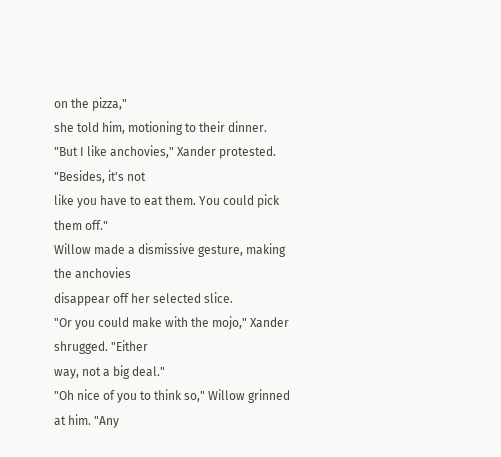on the pizza,"
she told him, motioning to their dinner.
"But I like anchovies," Xander protested. "Besides, it's not
like you have to eat them. You could pick them off."
Willow made a dismissive gesture, making the anchovies
disappear off her selected slice.
"Or you could make with the mojo," Xander shrugged. "Either
way, not a big deal."
"Oh nice of you to think so," Willow grinned at him. "Any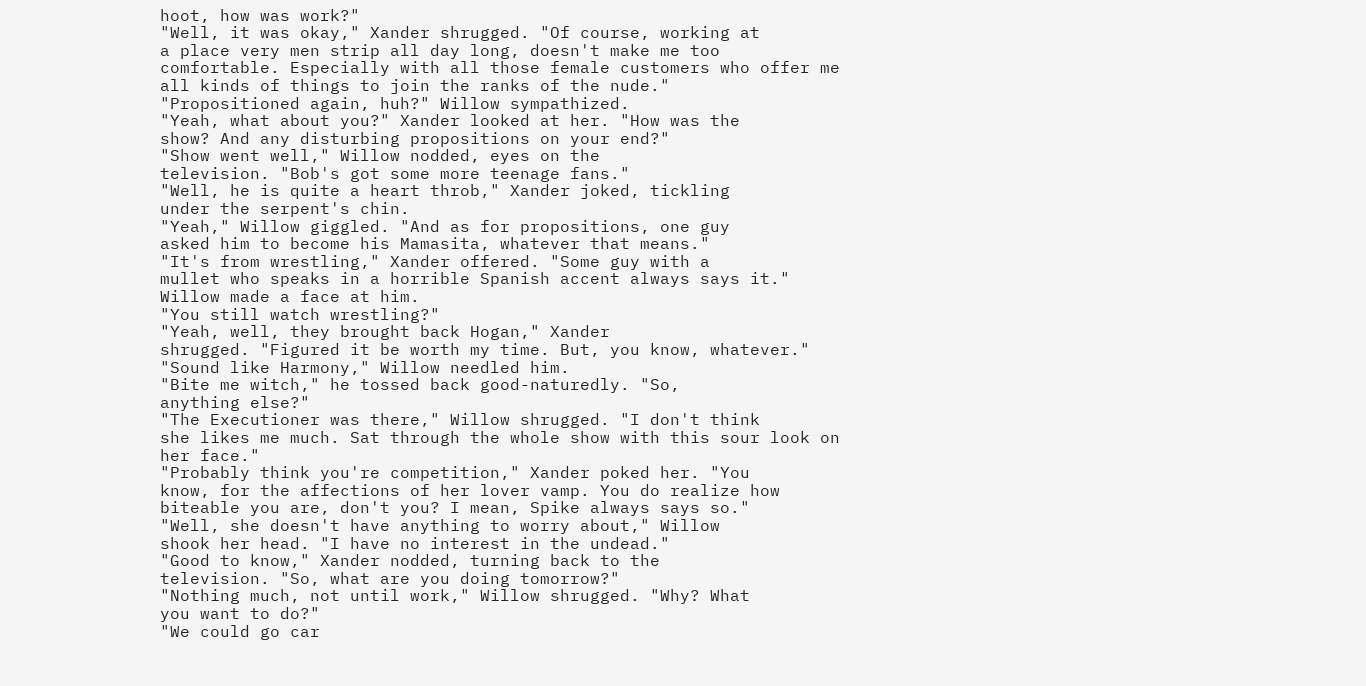hoot, how was work?"
"Well, it was okay," Xander shrugged. "Of course, working at
a place very men strip all day long, doesn't make me too
comfortable. Especially with all those female customers who offer me
all kinds of things to join the ranks of the nude."
"Propositioned again, huh?" Willow sympathized.
"Yeah, what about you?" Xander looked at her. "How was the
show? And any disturbing propositions on your end?"
"Show went well," Willow nodded, eyes on the
television. "Bob's got some more teenage fans."
"Well, he is quite a heart throb," Xander joked, tickling
under the serpent's chin.
"Yeah," Willow giggled. "And as for propositions, one guy
asked him to become his Mamasita, whatever that means."
"It's from wrestling," Xander offered. "Some guy with a
mullet who speaks in a horrible Spanish accent always says it."
Willow made a face at him.
"You still watch wrestling?"
"Yeah, well, they brought back Hogan," Xander
shrugged. "Figured it be worth my time. But, you know, whatever."
"Sound like Harmony," Willow needled him.
"Bite me witch," he tossed back good-naturedly. "So,
anything else?"
"The Executioner was there," Willow shrugged. "I don't think
she likes me much. Sat through the whole show with this sour look on
her face."
"Probably think you're competition," Xander poked her. "You
know, for the affections of her lover vamp. You do realize how
biteable you are, don't you? I mean, Spike always says so."
"Well, she doesn't have anything to worry about," Willow
shook her head. "I have no interest in the undead."
"Good to know," Xander nodded, turning back to the
television. "So, what are you doing tomorrow?"
"Nothing much, not until work," Willow shrugged. "Why? What
you want to do?"
"We could go car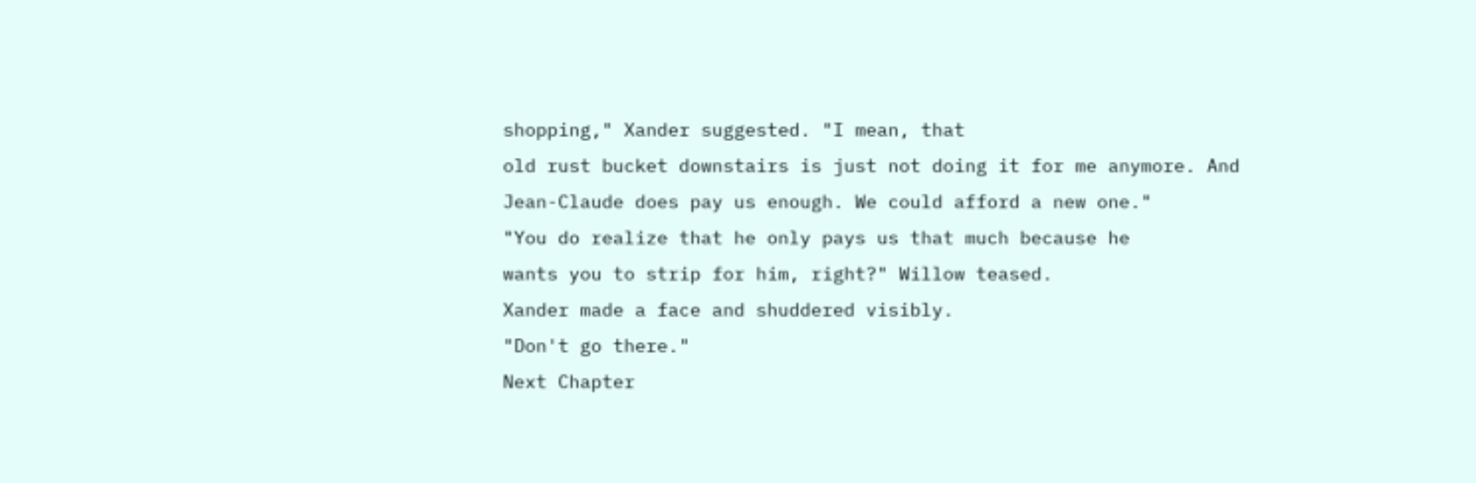shopping," Xander suggested. "I mean, that
old rust bucket downstairs is just not doing it for me anymore. And
Jean-Claude does pay us enough. We could afford a new one."
"You do realize that he only pays us that much because he
wants you to strip for him, right?" Willow teased.
Xander made a face and shuddered visibly.
"Don't go there."
Next Chapter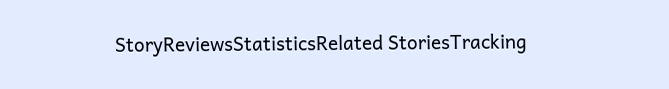StoryReviewsStatisticsRelated StoriesTracking